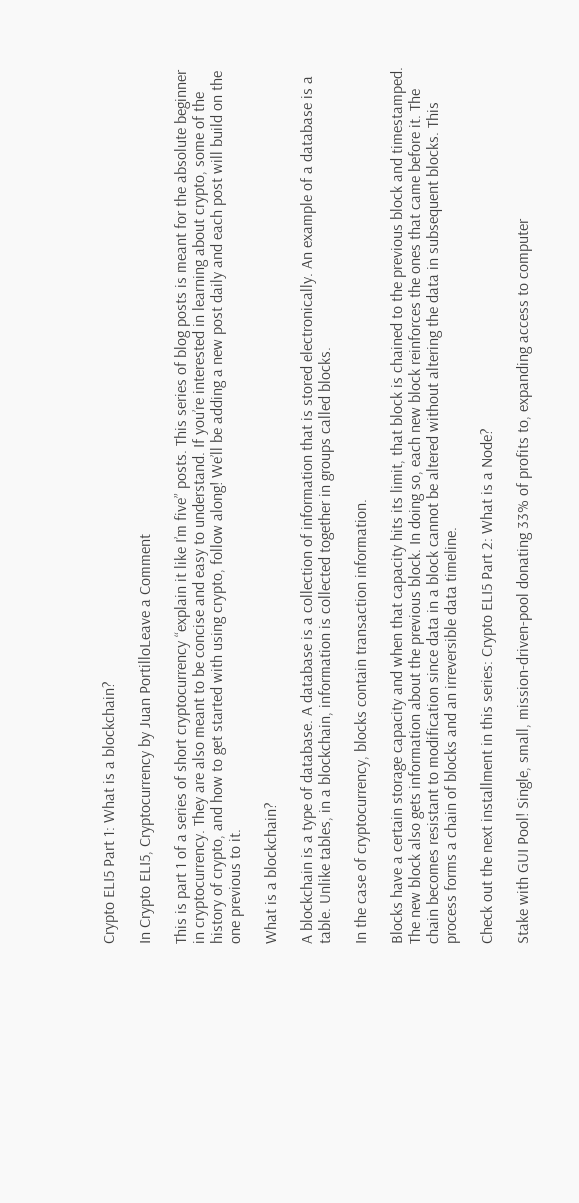Crypto ELI5 Part 1: What is a blockchain?

In Crypto ELI5, Cryptocurrency by Juan PortilloLeave a Comment

This is part 1 of a series of short cryptocurrency “explain it like I’m five” posts. This series of blog posts is meant for the absolute beginner in cryptocurrency. They are also meant to be concise and easy to understand. If you’re interested in learning about crypto, some of the history of crypto, and how to get started with using crypto, follow along! We’ll be adding a new post daily and each post will build on the one previous to it.

What is a blockchain?

A blockchain is a type of database. A database is a collection of information that is stored electronically. An example of a database is a table. Unlike tables, in a blockchain, information is collected together in groups called blocks.

In the case of cryptocurrency, blocks contain transaction information.

Blocks have a certain storage capacity and when that capacity hits its limit, that block is chained to the previous block and timestamped. The new block also gets information about the previous block. In doing so, each new block reinforces the ones that came before it. The chain becomes resistant to modification since data in a block cannot be altered without altering the data in subsequent blocks. This process forms a chain of blocks and an irreversible data timeline.

Check out the next installment in this series: Crypto ELI5 Part 2: What is a Node?

Stake with GUI Pool! Single, small, mission-driven-pool donating 33% of profits to, expanding access to computer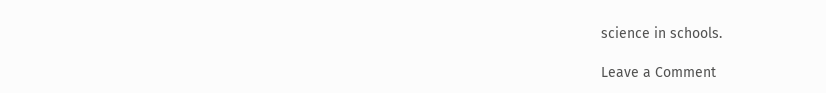science in schools.

Leave a Comment